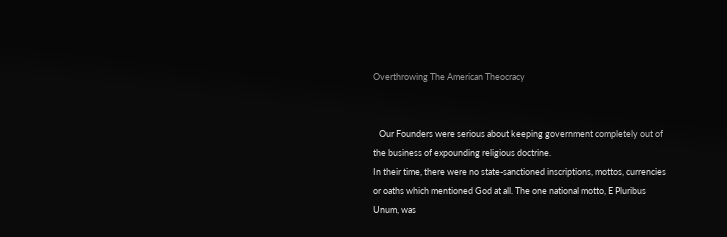Overthrowing The American Theocracy


   Our Founders were serious about keeping government completely out of the business of expounding religious doctrine.
In their time, there were no state-sanctioned inscriptions, mottos, currencies or oaths which mentioned God at all. The one national motto, E Pluribus Unum, was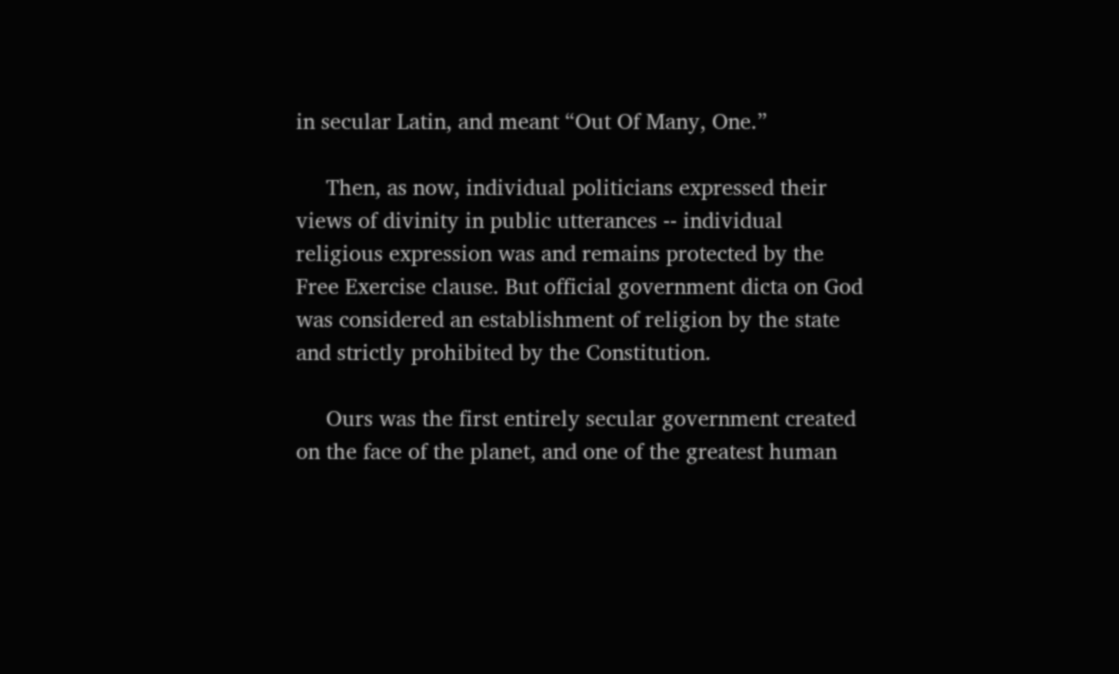in secular Latin, and meant “Out Of Many, One.”

     Then, as now, individual politicians expressed their views of divinity in public utterances -- individual religious expression was and remains protected by the Free Exercise clause. But official government dicta on God was considered an establishment of religion by the state and strictly prohibited by the Constitution.

     Ours was the first entirely secular government created on the face of the planet, and one of the greatest human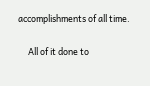accomplishments of all time.

     All of it done to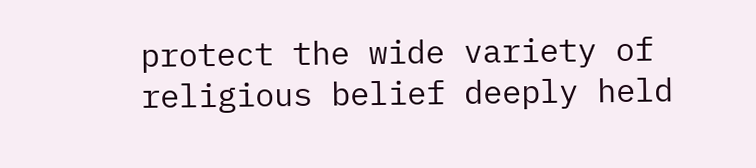protect the wide variety of religious belief deeply held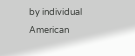by individual American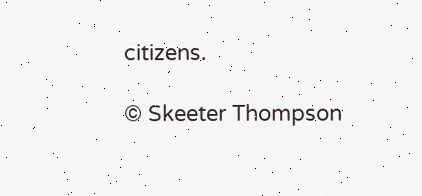citizens.

© Skeeter Thompson